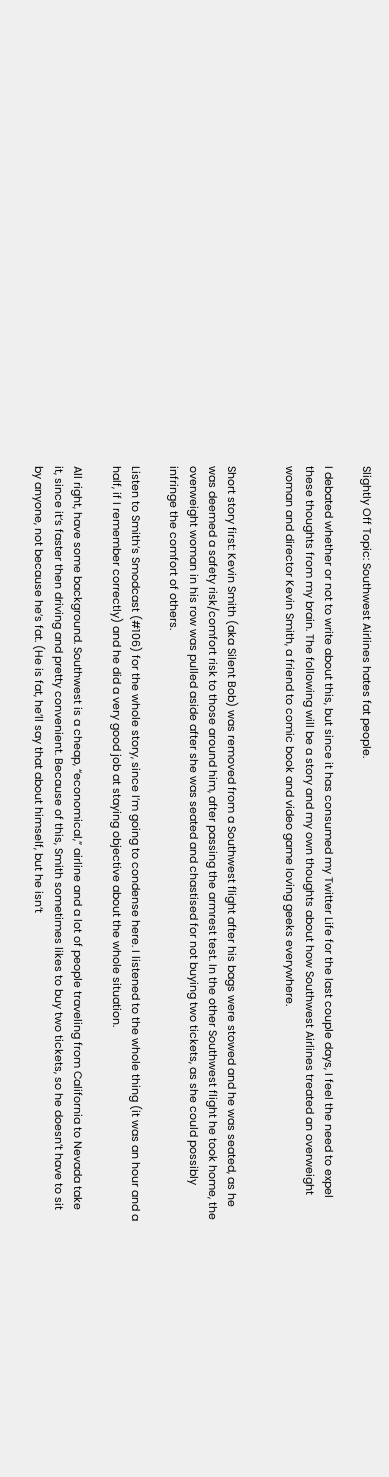Slightly Off Topic: Southwest Airlines hates fat people.

I debated whether or not to write about this, but since it has consumed my Twitter Life for the last couple days, I feel the need to expel these thoughts from my brain. The following will be a story and my own thoughts about how Southwest Airlines treated an overweight woman and director Kevin Smith, a friend to comic book and video game loving geeks everywhere.


Short story first: Kevin Smith (aka Silent Bob) was removed from a Southwest flight after his bags were stowed and he was seated, as he was deemed a safety risk/comfort risk to those around him, after passing the armrest test. In the other Southwest flight he took home, the overweight woman in his row was pulled aside after she was seated and chastised for not buying two tickets, as she could possibly infringe the comfort of others.

Listen to Smith’s Smodcast (#106) for the whole story, since I’m going to condense here. I listened to the whole thing (it was an hour and a half, if I remember correctly) and he did a very good job at staying objective about the whole situation.

All right, have some background. Southwest is a cheap, “economical,” airline and a lot of people traveling from California to Nevada take it, since it’s faster then driving and pretty convenient. Because of this, Smith sometimes likes to buy two tickets, so he doesn’t have to sit by anyone, not because he’s fat. (He is fat, he’ll say that about himself, but he isn’t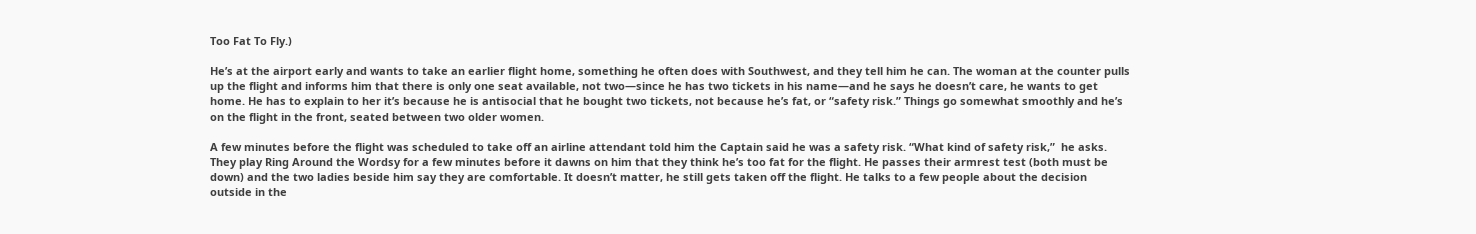Too Fat To Fly.)

He’s at the airport early and wants to take an earlier flight home, something he often does with Southwest, and they tell him he can. The woman at the counter pulls up the flight and informs him that there is only one seat available, not two—since he has two tickets in his name—and he says he doesn’t care, he wants to get home. He has to explain to her it’s because he is antisocial that he bought two tickets, not because he’s fat, or “safety risk.” Things go somewhat smoothly and he’s on the flight in the front, seated between two older women.

A few minutes before the flight was scheduled to take off an airline attendant told him the Captain said he was a safety risk. “What kind of safety risk,”  he asks. They play Ring Around the Wordsy for a few minutes before it dawns on him that they think he’s too fat for the flight. He passes their armrest test (both must be down) and the two ladies beside him say they are comfortable. It doesn’t matter, he still gets taken off the flight. He talks to a few people about the decision outside in the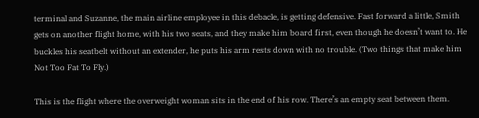terminal and Suzanne, the main airline employee in this debacle, is getting defensive. Fast forward a little, Smith gets on another flight home, with his two seats, and they make him board first, even though he doesn’t want to. He buckles his seatbelt without an extender, he puts his arm rests down with no trouble. (Two things that make him Not Too Fat To Fly.)

This is the flight where the overweight woman sits in the end of his row. There’s an empty seat between them.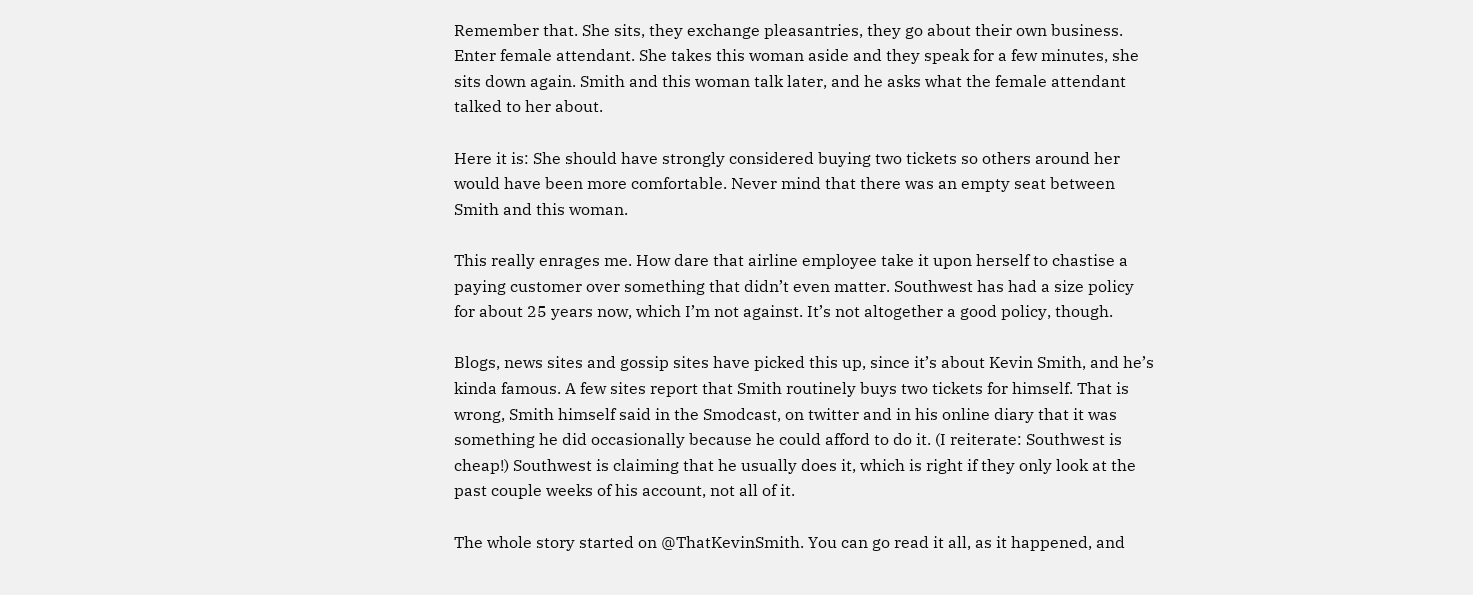Remember that. She sits, they exchange pleasantries, they go about their own business. Enter female attendant. She takes this woman aside and they speak for a few minutes, she sits down again. Smith and this woman talk later, and he asks what the female attendant talked to her about.

Here it is: She should have strongly considered buying two tickets so others around her would have been more comfortable. Never mind that there was an empty seat between Smith and this woman.

This really enrages me. How dare that airline employee take it upon herself to chastise a paying customer over something that didn’t even matter. Southwest has had a size policy for about 25 years now, which I’m not against. It’s not altogether a good policy, though.

Blogs, news sites and gossip sites have picked this up, since it’s about Kevin Smith, and he’s kinda famous. A few sites report that Smith routinely buys two tickets for himself. That is wrong, Smith himself said in the Smodcast, on twitter and in his online diary that it was something he did occasionally because he could afford to do it. (I reiterate: Southwest is cheap!) Southwest is claiming that he usually does it, which is right if they only look at the past couple weeks of his account, not all of it.

The whole story started on @ThatKevinSmith. You can go read it all, as it happened, and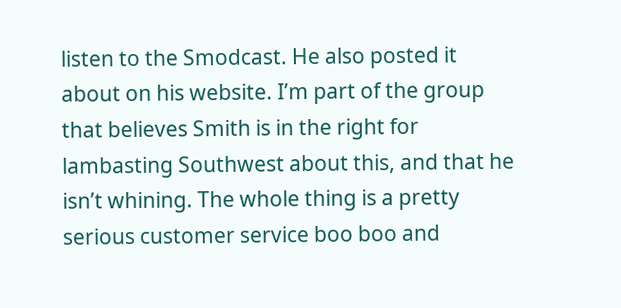listen to the Smodcast. He also posted it about on his website. I’m part of the group that believes Smith is in the right for lambasting Southwest about this, and that he isn’t whining. The whole thing is a pretty serious customer service boo boo and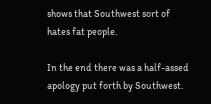shows that Southwest sort of hates fat people.

In the end there was a half-assed apology put forth by Southwest.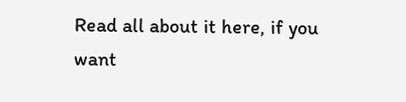Read all about it here, if you want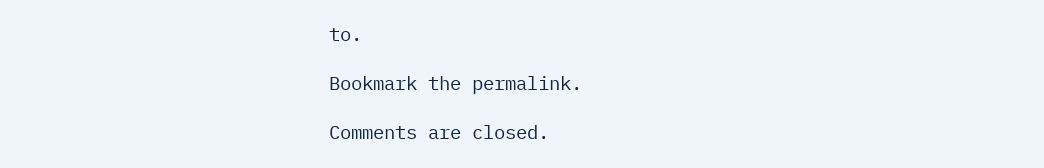to.

Bookmark the permalink.

Comments are closed.